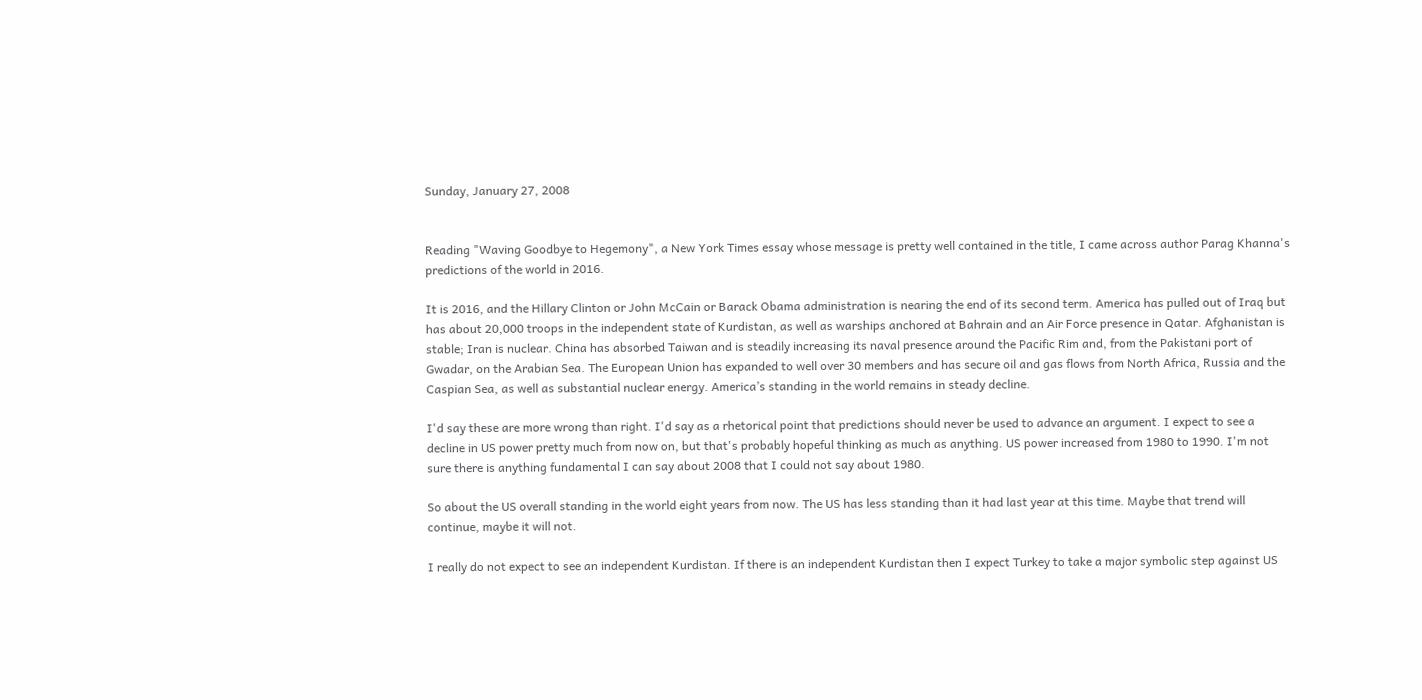Sunday, January 27, 2008


Reading "Waving Goodbye to Hegemony", a New York Times essay whose message is pretty well contained in the title, I came across author Parag Khanna's predictions of the world in 2016.

It is 2016, and the Hillary Clinton or John McCain or Barack Obama administration is nearing the end of its second term. America has pulled out of Iraq but has about 20,000 troops in the independent state of Kurdistan, as well as warships anchored at Bahrain and an Air Force presence in Qatar. Afghanistan is stable; Iran is nuclear. China has absorbed Taiwan and is steadily increasing its naval presence around the Pacific Rim and, from the Pakistani port of Gwadar, on the Arabian Sea. The European Union has expanded to well over 30 members and has secure oil and gas flows from North Africa, Russia and the Caspian Sea, as well as substantial nuclear energy. America’s standing in the world remains in steady decline.

I'd say these are more wrong than right. I'd say as a rhetorical point that predictions should never be used to advance an argument. I expect to see a decline in US power pretty much from now on, but that's probably hopeful thinking as much as anything. US power increased from 1980 to 1990. I'm not sure there is anything fundamental I can say about 2008 that I could not say about 1980.

So about the US overall standing in the world eight years from now. The US has less standing than it had last year at this time. Maybe that trend will continue, maybe it will not.

I really do not expect to see an independent Kurdistan. If there is an independent Kurdistan then I expect Turkey to take a major symbolic step against US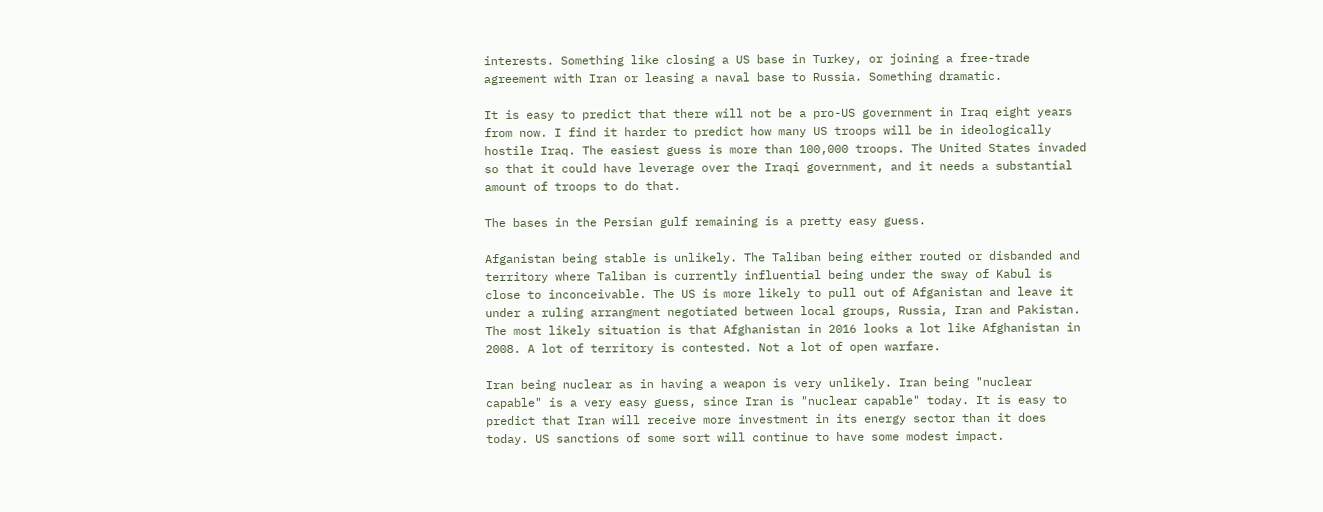interests. Something like closing a US base in Turkey, or joining a free-trade agreement with Iran or leasing a naval base to Russia. Something dramatic.

It is easy to predict that there will not be a pro-US government in Iraq eight years from now. I find it harder to predict how many US troops will be in ideologically hostile Iraq. The easiest guess is more than 100,000 troops. The United States invaded so that it could have leverage over the Iraqi government, and it needs a substantial amount of troops to do that.

The bases in the Persian gulf remaining is a pretty easy guess.

Afganistan being stable is unlikely. The Taliban being either routed or disbanded and territory where Taliban is currently influential being under the sway of Kabul is close to inconceivable. The US is more likely to pull out of Afganistan and leave it under a ruling arrangment negotiated between local groups, Russia, Iran and Pakistan. The most likely situation is that Afghanistan in 2016 looks a lot like Afghanistan in 2008. A lot of territory is contested. Not a lot of open warfare.

Iran being nuclear as in having a weapon is very unlikely. Iran being "nuclear capable" is a very easy guess, since Iran is "nuclear capable" today. It is easy to predict that Iran will receive more investment in its energy sector than it does today. US sanctions of some sort will continue to have some modest impact.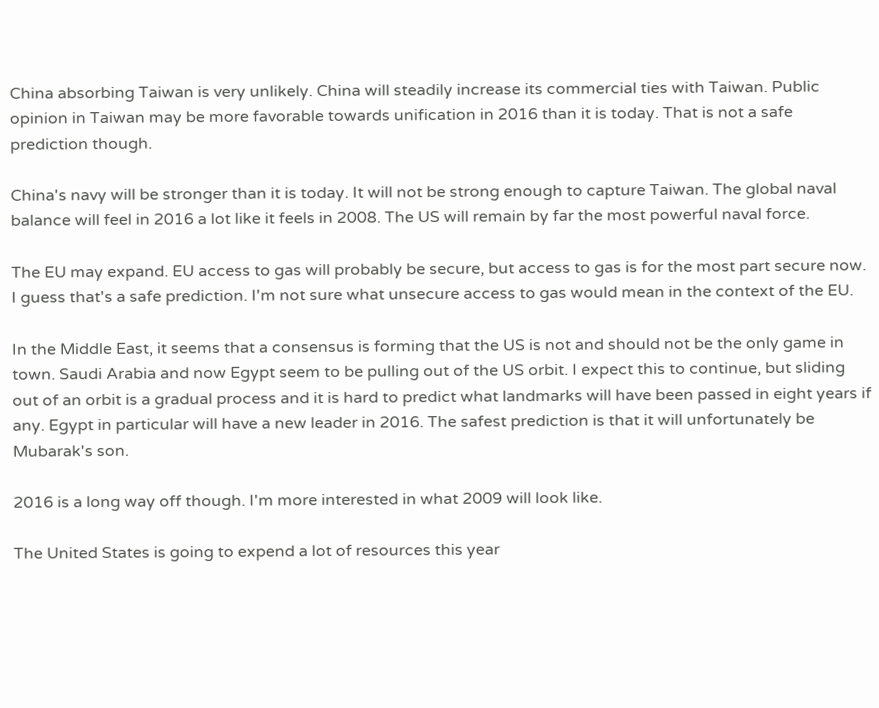China absorbing Taiwan is very unlikely. China will steadily increase its commercial ties with Taiwan. Public opinion in Taiwan may be more favorable towards unification in 2016 than it is today. That is not a safe prediction though.

China's navy will be stronger than it is today. It will not be strong enough to capture Taiwan. The global naval balance will feel in 2016 a lot like it feels in 2008. The US will remain by far the most powerful naval force.

The EU may expand. EU access to gas will probably be secure, but access to gas is for the most part secure now. I guess that's a safe prediction. I'm not sure what unsecure access to gas would mean in the context of the EU.

In the Middle East, it seems that a consensus is forming that the US is not and should not be the only game in town. Saudi Arabia and now Egypt seem to be pulling out of the US orbit. I expect this to continue, but sliding out of an orbit is a gradual process and it is hard to predict what landmarks will have been passed in eight years if any. Egypt in particular will have a new leader in 2016. The safest prediction is that it will unfortunately be Mubarak's son.

2016 is a long way off though. I'm more interested in what 2009 will look like.

The United States is going to expend a lot of resources this year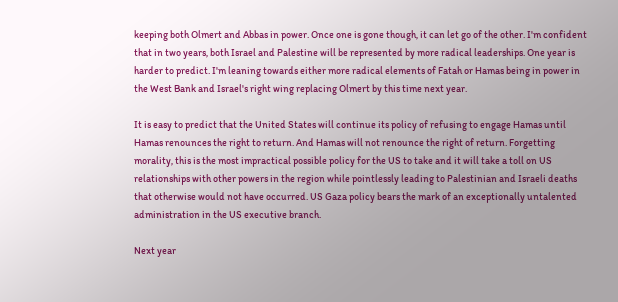keeping both Olmert and Abbas in power. Once one is gone though, it can let go of the other. I'm confident that in two years, both Israel and Palestine will be represented by more radical leaderships. One year is harder to predict. I'm leaning towards either more radical elements of Fatah or Hamas being in power in the West Bank and Israel's right wing replacing Olmert by this time next year.

It is easy to predict that the United States will continue its policy of refusing to engage Hamas until Hamas renounces the right to return. And Hamas will not renounce the right of return. Forgetting morality, this is the most impractical possible policy for the US to take and it will take a toll on US relationships with other powers in the region while pointlessly leading to Palestinian and Israeli deaths that otherwise would not have occurred. US Gaza policy bears the mark of an exceptionally untalented administration in the US executive branch.

Next year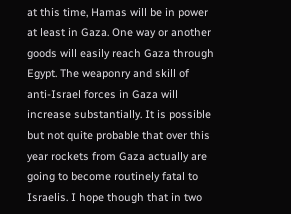at this time, Hamas will be in power at least in Gaza. One way or another goods will easily reach Gaza through Egypt. The weaponry and skill of anti-Israel forces in Gaza will increase substantially. It is possible but not quite probable that over this year rockets from Gaza actually are going to become routinely fatal to Israelis. I hope though that in two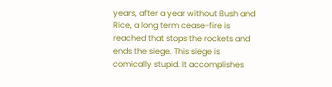years, after a year without Bush and Rice, a long term cease-fire is reached that stops the rockets and ends the siege. This siege is comically stupid. It accomplishes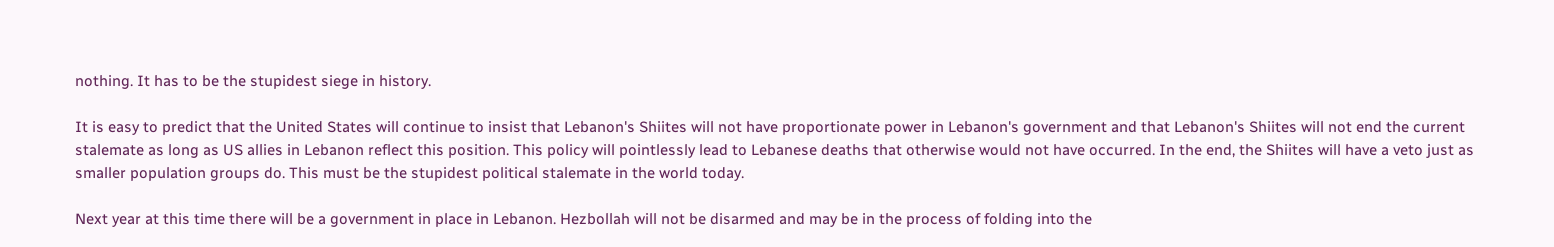nothing. It has to be the stupidest siege in history.

It is easy to predict that the United States will continue to insist that Lebanon's Shiites will not have proportionate power in Lebanon's government and that Lebanon's Shiites will not end the current stalemate as long as US allies in Lebanon reflect this position. This policy will pointlessly lead to Lebanese deaths that otherwise would not have occurred. In the end, the Shiites will have a veto just as smaller population groups do. This must be the stupidest political stalemate in the world today.

Next year at this time there will be a government in place in Lebanon. Hezbollah will not be disarmed and may be in the process of folding into the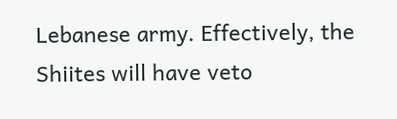Lebanese army. Effectively, the Shiites will have veto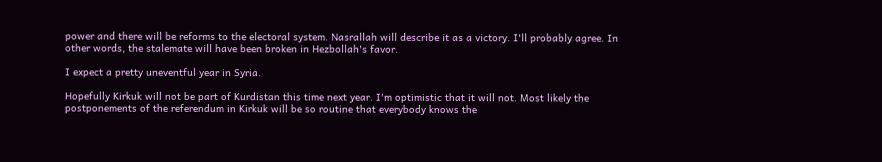power and there will be reforms to the electoral system. Nasrallah will describe it as a victory. I'll probably agree. In other words, the stalemate will have been broken in Hezbollah's favor.

I expect a pretty uneventful year in Syria.

Hopefully Kirkuk will not be part of Kurdistan this time next year. I'm optimistic that it will not. Most likely the postponements of the referendum in Kirkuk will be so routine that everybody knows the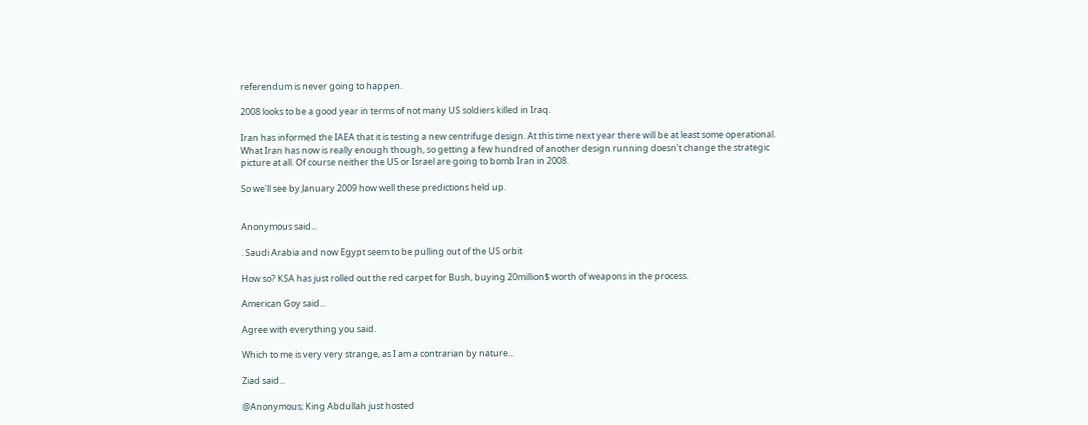referendum is never going to happen.

2008 looks to be a good year in terms of not many US soldiers killed in Iraq.

Iran has informed the IAEA that it is testing a new centrifuge design. At this time next year there will be at least some operational. What Iran has now is really enough though, so getting a few hundred of another design running doesn't change the strategic picture at all. Of course neither the US or Israel are going to bomb Iran in 2008.

So we'll see by January 2009 how well these predictions held up.


Anonymous said...

. Saudi Arabia and now Egypt seem to be pulling out of the US orbit

How so? KSA has just rolled out the red carpet for Bush, buying 20million$ worth of weapons in the process.

American Goy said...

Agree with everything you said.

Which to me is very very strange, as I am a contrarian by nature...

Ziad said...

@Anonymous; King Abdullah just hosted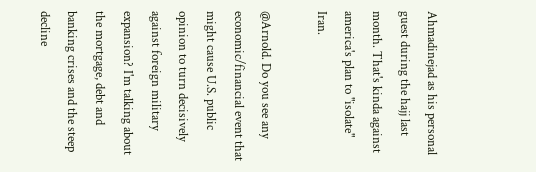Ahmadinejad as his personal guest during the hajj last month. That's kinda against america's plan to "isolate" Iran.

@Arnold. Do you see any economic/financial event that might cause U.S. public opinion to turn decisively against foreign military expansion? I'm talking about the mortgage, debt and banking crises and the steep decline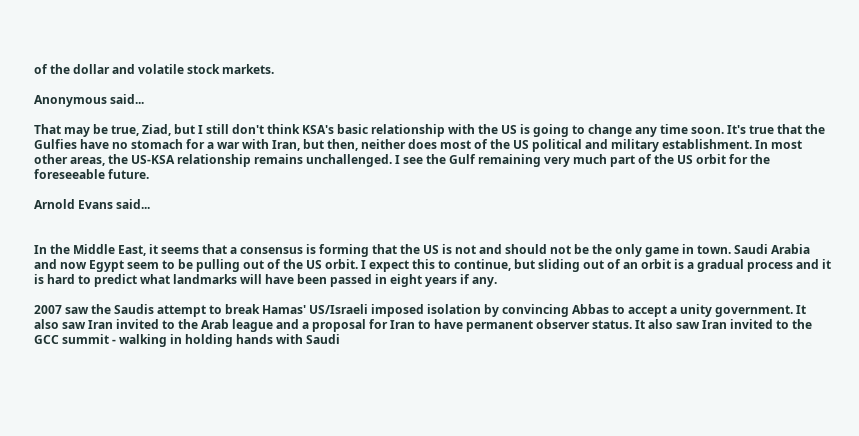of the dollar and volatile stock markets.

Anonymous said...

That may be true, Ziad, but I still don't think KSA's basic relationship with the US is going to change any time soon. It's true that the Gulfies have no stomach for a war with Iran, but then, neither does most of the US political and military establishment. In most other areas, the US-KSA relationship remains unchallenged. I see the Gulf remaining very much part of the US orbit for the foreseeable future.

Arnold Evans said...


In the Middle East, it seems that a consensus is forming that the US is not and should not be the only game in town. Saudi Arabia and now Egypt seem to be pulling out of the US orbit. I expect this to continue, but sliding out of an orbit is a gradual process and it is hard to predict what landmarks will have been passed in eight years if any.

2007 saw the Saudis attempt to break Hamas' US/Israeli imposed isolation by convincing Abbas to accept a unity government. It also saw Iran invited to the Arab league and a proposal for Iran to have permanent observer status. It also saw Iran invited to the GCC summit - walking in holding hands with Saudi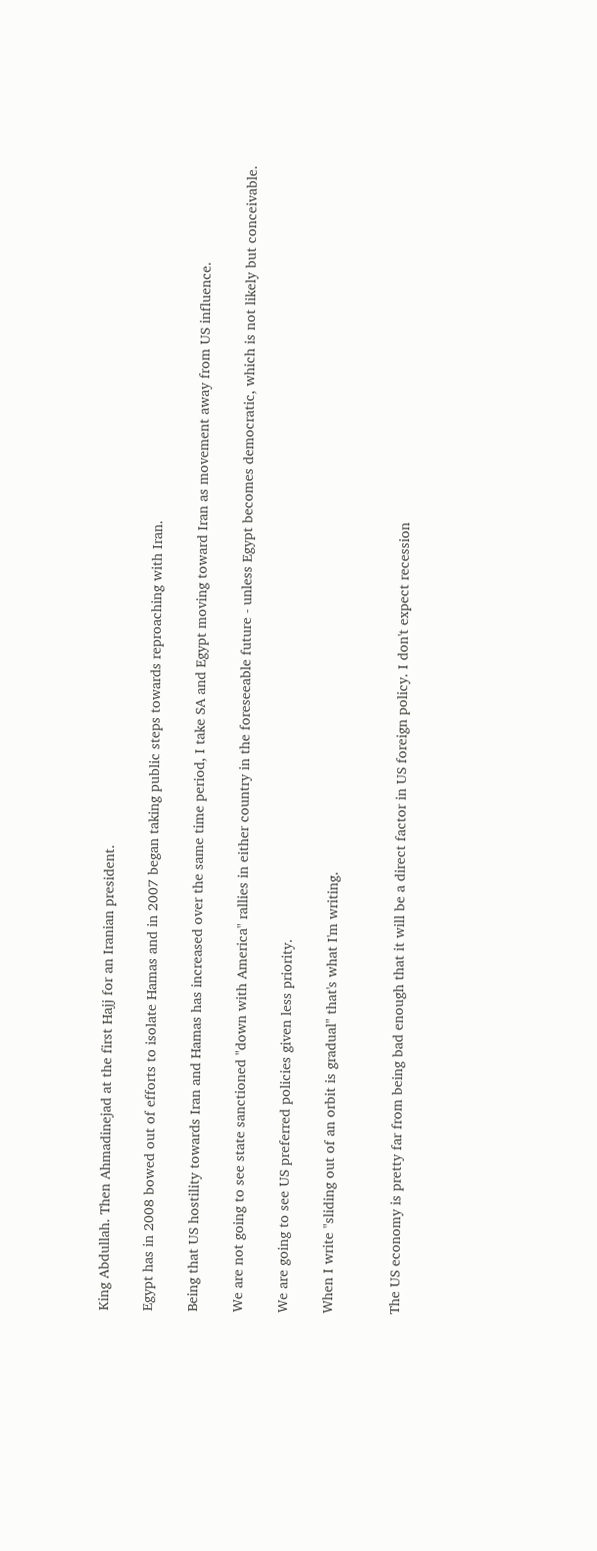King Abdullah. Then Ahmadinejad at the first Hajj for an Iranian president.

Egypt has in 2008 bowed out of efforts to isolate Hamas and in 2007 began taking public steps towards reproaching with Iran.

Being that US hostility towards Iran and Hamas has increased over the same time period, I take SA and Egypt moving toward Iran as movement away from US influence.

We are not going to see state sanctioned "down with America" rallies in either country in the foreseeable future - unless Egypt becomes democratic, which is not likely but conceivable.

We are going to see US preferred policies given less priority.

When I write "sliding out of an orbit is gradual" that's what I'm writing.


The US economy is pretty far from being bad enough that it will be a direct factor in US foreign policy. I don't expect recession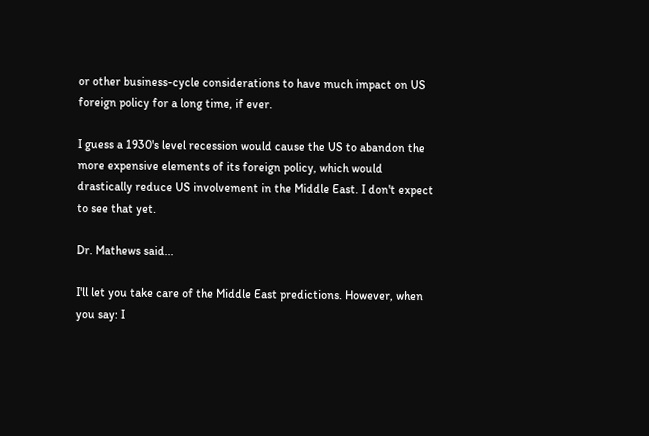or other business-cycle considerations to have much impact on US foreign policy for a long time, if ever.

I guess a 1930's level recession would cause the US to abandon the more expensive elements of its foreign policy, which would drastically reduce US involvement in the Middle East. I don't expect to see that yet.

Dr. Mathews said...

I'll let you take care of the Middle East predictions. However, when you say: I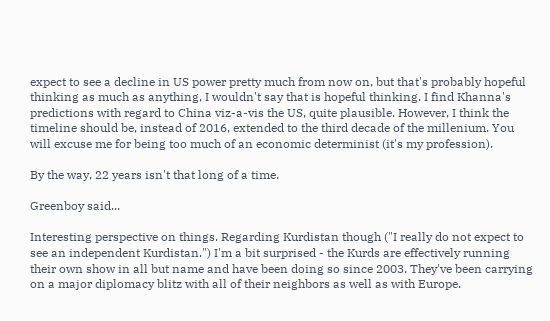expect to see a decline in US power pretty much from now on, but that's probably hopeful thinking as much as anything, I wouldn't say that is hopeful thinking. I find Khanna's predictions with regard to China viz-a-vis the US, quite plausible. However, I think the timeline should be, instead of 2016, extended to the third decade of the millenium. You will excuse me for being too much of an economic determinist (it's my profession).

By the way, 22 years isn't that long of a time.

Greenboy said...

Interesting perspective on things. Regarding Kurdistan though ("I really do not expect to see an independent Kurdistan.") I'm a bit surprised - the Kurds are effectively running their own show in all but name and have been doing so since 2003. They've been carrying on a major diplomacy blitz with all of their neighbors as well as with Europe.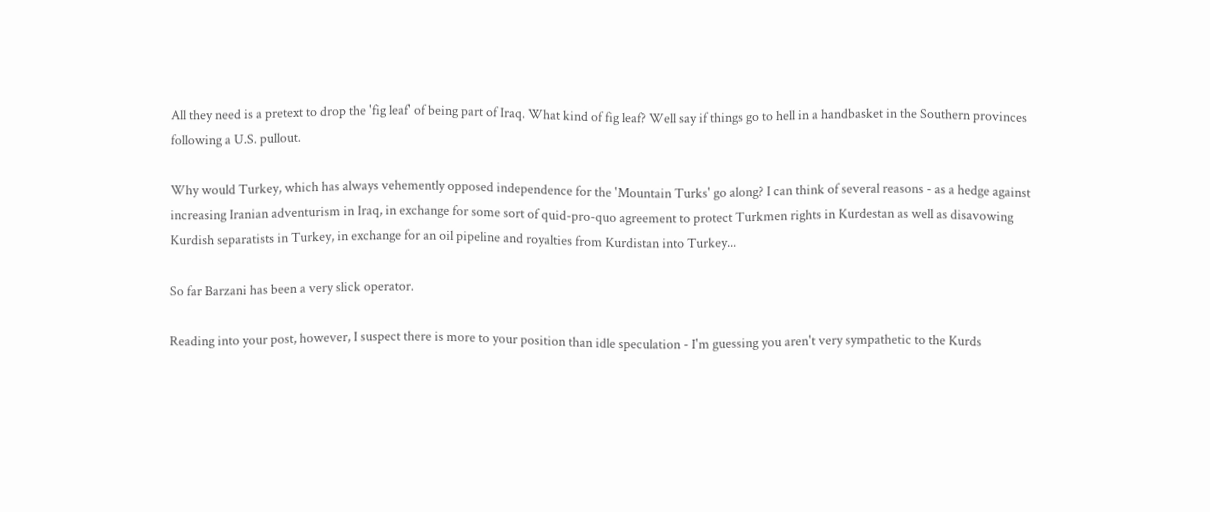All they need is a pretext to drop the 'fig leaf' of being part of Iraq. What kind of fig leaf? Well say if things go to hell in a handbasket in the Southern provinces following a U.S. pullout.

Why would Turkey, which has always vehemently opposed independence for the 'Mountain Turks' go along? I can think of several reasons - as a hedge against increasing Iranian adventurism in Iraq, in exchange for some sort of quid-pro-quo agreement to protect Turkmen rights in Kurdestan as well as disavowing Kurdish separatists in Turkey, in exchange for an oil pipeline and royalties from Kurdistan into Turkey...

So far Barzani has been a very slick operator.

Reading into your post, however, I suspect there is more to your position than idle speculation - I'm guessing you aren't very sympathetic to the Kurds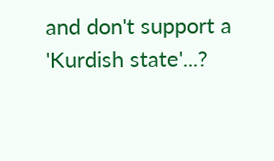and don't support a 'Kurdish state'...?